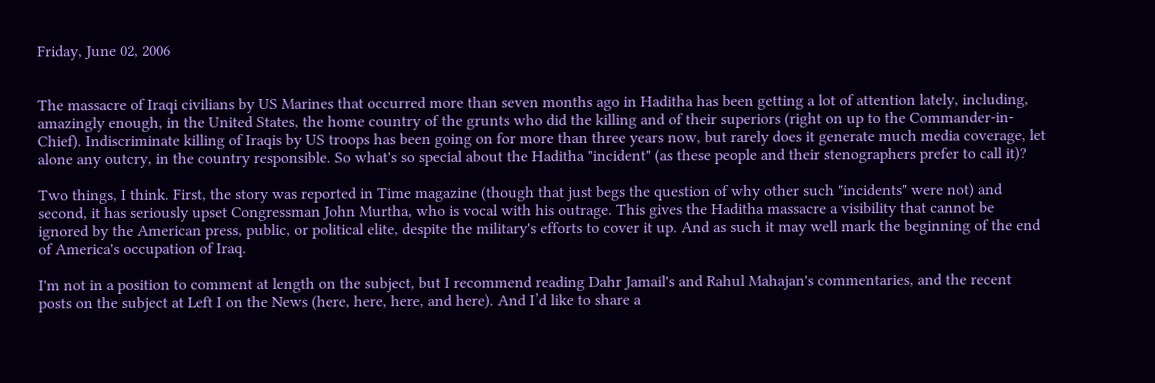Friday, June 02, 2006


The massacre of Iraqi civilians by US Marines that occurred more than seven months ago in Haditha has been getting a lot of attention lately, including, amazingly enough, in the United States, the home country of the grunts who did the killing and of their superiors (right on up to the Commander-in-Chief). Indiscriminate killing of Iraqis by US troops has been going on for more than three years now, but rarely does it generate much media coverage, let alone any outcry, in the country responsible. So what's so special about the Haditha "incident" (as these people and their stenographers prefer to call it)?

Two things, I think. First, the story was reported in Time magazine (though that just begs the question of why other such "incidents" were not) and second, it has seriously upset Congressman John Murtha, who is vocal with his outrage. This gives the Haditha massacre a visibility that cannot be ignored by the American press, public, or political elite, despite the military's efforts to cover it up. And as such it may well mark the beginning of the end of America's occupation of Iraq.

I'm not in a position to comment at length on the subject, but I recommend reading Dahr Jamail's and Rahul Mahajan's commentaries, and the recent posts on the subject at Left I on the News (here, here, here, and here). And I’d like to share a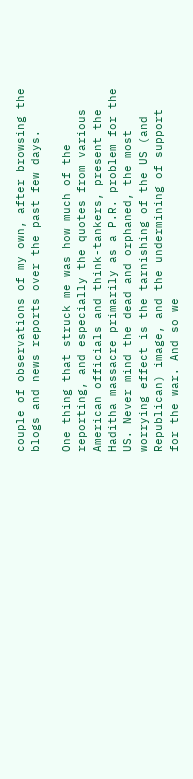couple of observations of my own, after browsing the blogs and news reports over the past few days.

One thing that struck me was how much of the reporting, and especially the quotes from various American officials and think-tankers, present the Haditha massacre primarily as a P.R. problem for the US. Never mind the dead and orphaned, the most worrying effect is the tarnishing of the US (and Republican) image, and the undermining of support for the war. And so we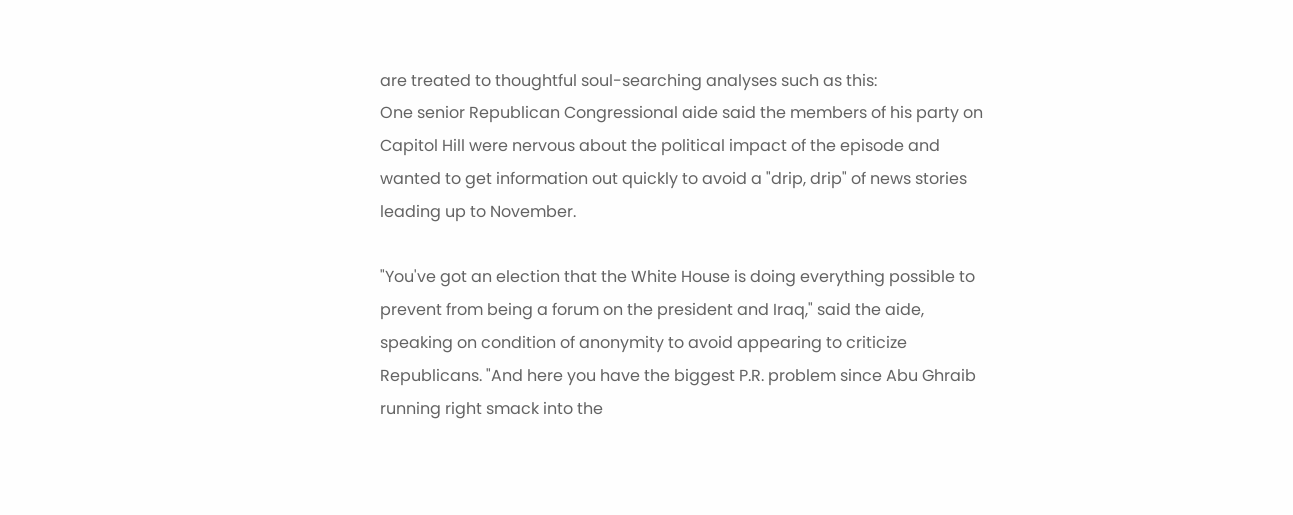are treated to thoughtful soul-searching analyses such as this:
One senior Republican Congressional aide said the members of his party on Capitol Hill were nervous about the political impact of the episode and wanted to get information out quickly to avoid a "drip, drip" of news stories leading up to November.

"You've got an election that the White House is doing everything possible to prevent from being a forum on the president and Iraq," said the aide, speaking on condition of anonymity to avoid appearing to criticize Republicans. "And here you have the biggest P.R. problem since Abu Ghraib running right smack into the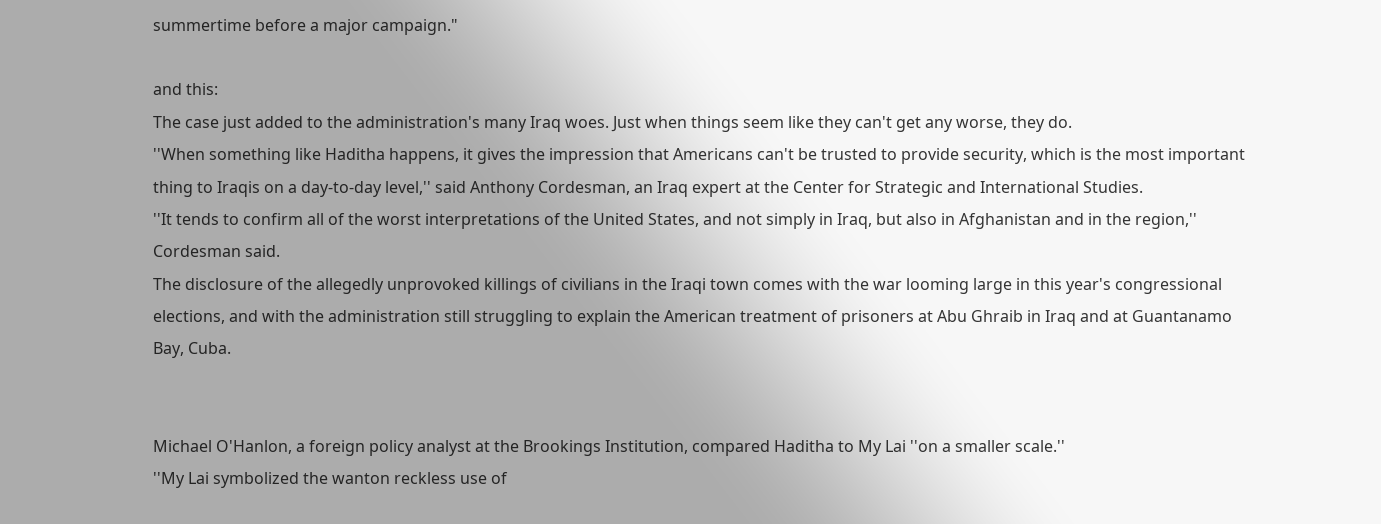summertime before a major campaign."

and this:
The case just added to the administration's many Iraq woes. Just when things seem like they can't get any worse, they do.
''When something like Haditha happens, it gives the impression that Americans can't be trusted to provide security, which is the most important thing to Iraqis on a day-to-day level,'' said Anthony Cordesman, an Iraq expert at the Center for Strategic and International Studies.
''It tends to confirm all of the worst interpretations of the United States, and not simply in Iraq, but also in Afghanistan and in the region,'' Cordesman said.
The disclosure of the allegedly unprovoked killings of civilians in the Iraqi town comes with the war looming large in this year's congressional elections, and with the administration still struggling to explain the American treatment of prisoners at Abu Ghraib in Iraq and at Guantanamo Bay, Cuba.


Michael O'Hanlon, a foreign policy analyst at the Brookings Institution, compared Haditha to My Lai ''on a smaller scale.''
''My Lai symbolized the wanton reckless use of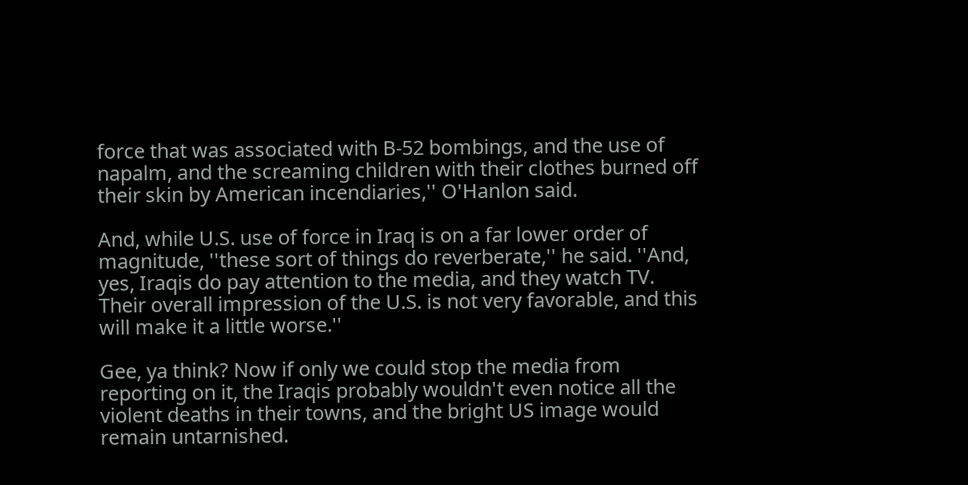force that was associated with B-52 bombings, and the use of napalm, and the screaming children with their clothes burned off their skin by American incendiaries,'' O'Hanlon said.

And, while U.S. use of force in Iraq is on a far lower order of magnitude, ''these sort of things do reverberate,'' he said. ''And, yes, Iraqis do pay attention to the media, and they watch TV. Their overall impression of the U.S. is not very favorable, and this will make it a little worse.''

Gee, ya think? Now if only we could stop the media from reporting on it, the Iraqis probably wouldn't even notice all the violent deaths in their towns, and the bright US image would remain untarnished.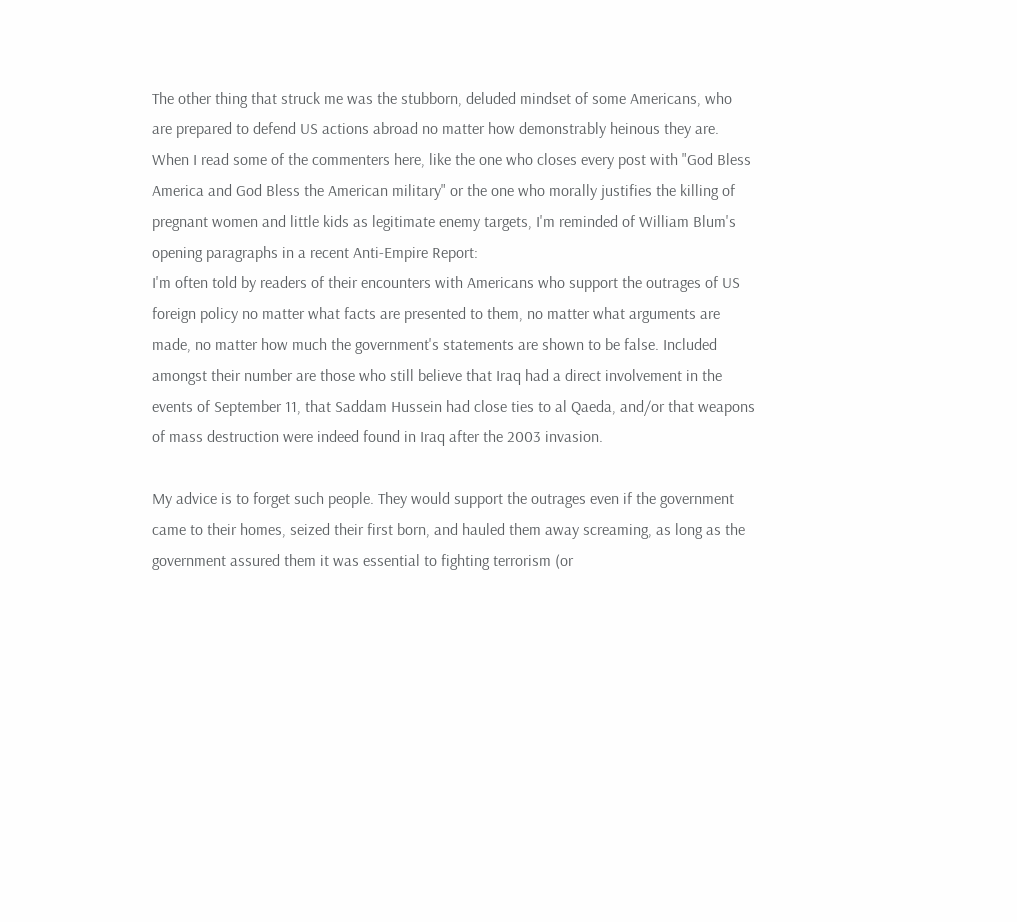The other thing that struck me was the stubborn, deluded mindset of some Americans, who are prepared to defend US actions abroad no matter how demonstrably heinous they are. When I read some of the commenters here, like the one who closes every post with "God Bless America and God Bless the American military" or the one who morally justifies the killing of pregnant women and little kids as legitimate enemy targets, I'm reminded of William Blum's opening paragraphs in a recent Anti-Empire Report:
I'm often told by readers of their encounters with Americans who support the outrages of US foreign policy no matter what facts are presented to them, no matter what arguments are made, no matter how much the government's statements are shown to be false. Included amongst their number are those who still believe that Iraq had a direct involvement in the events of September 11, that Saddam Hussein had close ties to al Qaeda, and/or that weapons of mass destruction were indeed found in Iraq after the 2003 invasion.

My advice is to forget such people. They would support the outrages even if the government came to their homes, seized their first born, and hauled them away screaming, as long as the government assured them it was essential to fighting terrorism (or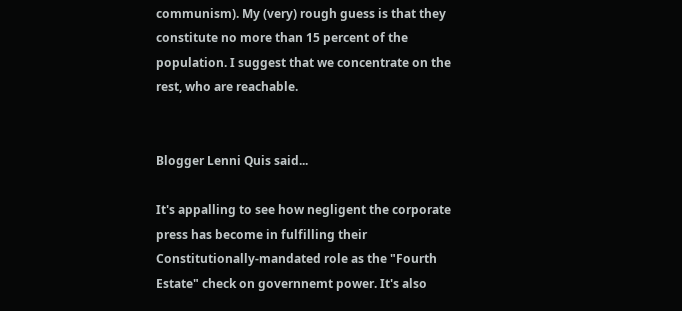communism). My (very) rough guess is that they constitute no more than 15 percent of the population. I suggest that we concentrate on the rest, who are reachable.


Blogger Lenni Quis said...

It's appalling to see how negligent the corporate press has become in fulfilling their Constitutionally-mandated role as the "Fourth Estate" check on governnemt power. It's also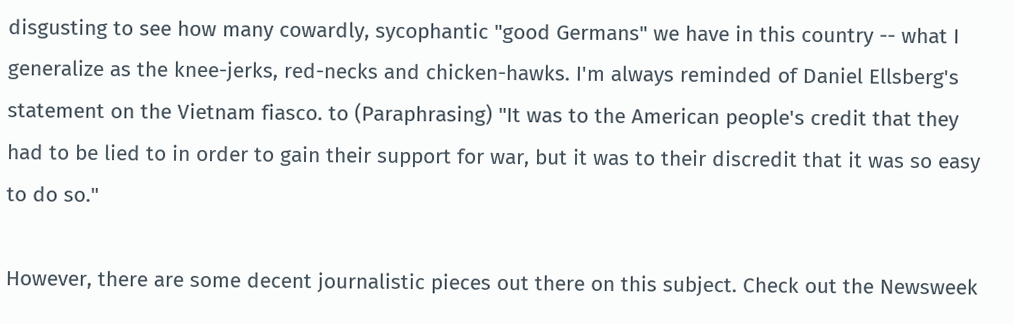disgusting to see how many cowardly, sycophantic "good Germans" we have in this country -- what I generalize as the knee-jerks, red-necks and chicken-hawks. I'm always reminded of Daniel Ellsberg's statement on the Vietnam fiasco. to (Paraphrasing) "It was to the American people's credit that they had to be lied to in order to gain their support for war, but it was to their discredit that it was so easy to do so."

However, there are some decent journalistic pieces out there on this subject. Check out the Newsweek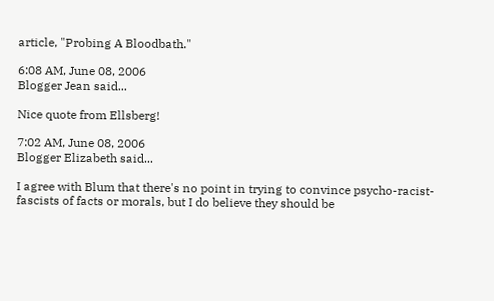article, "Probing A Bloodbath."

6:08 AM, June 08, 2006
Blogger Jean said...

Nice quote from Ellsberg!

7:02 AM, June 08, 2006
Blogger Elizabeth said...

I agree with Blum that there's no point in trying to convince psycho-racist-fascists of facts or morals, but I do believe they should be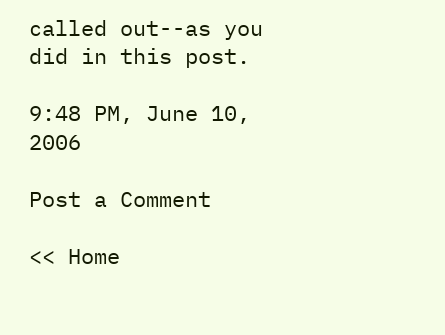called out--as you did in this post.

9:48 PM, June 10, 2006

Post a Comment

<< Home